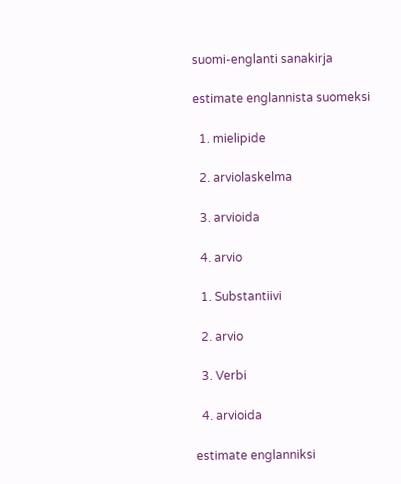suomi-englanti sanakirja

estimate englannista suomeksi

  1. mielipide

  2. arviolaskelma

  3. arvioida

  4. arvio

  1. Substantiivi

  2. arvio

  3. Verbi

  4. arvioida

estimate englanniksi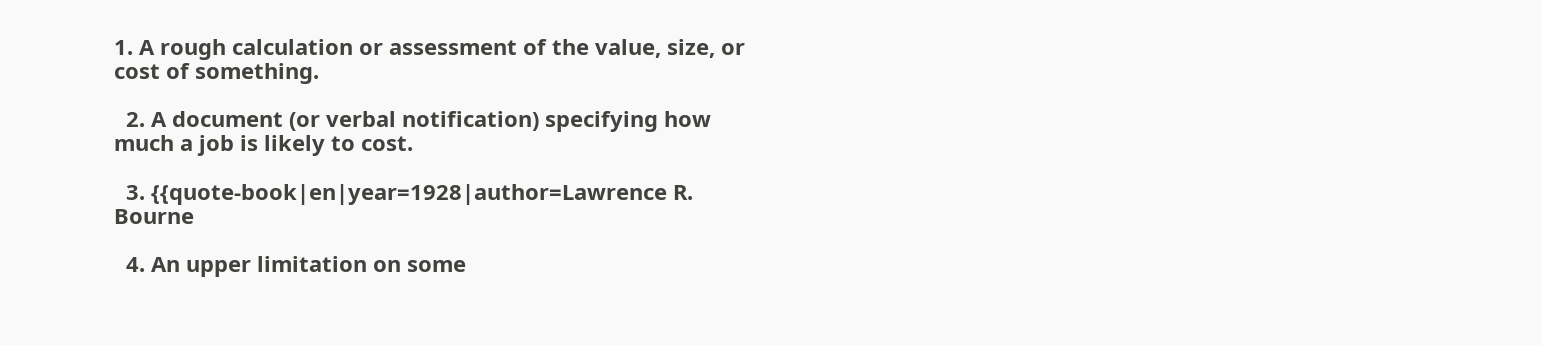1. A rough calculation or assessment of the value, size, or cost of something.

  2. A document (or verbal notification) specifying how much a job is likely to cost.

  3. {{quote-book|en|year=1928|author=Lawrence R. Bourne

  4. An upper limitation on some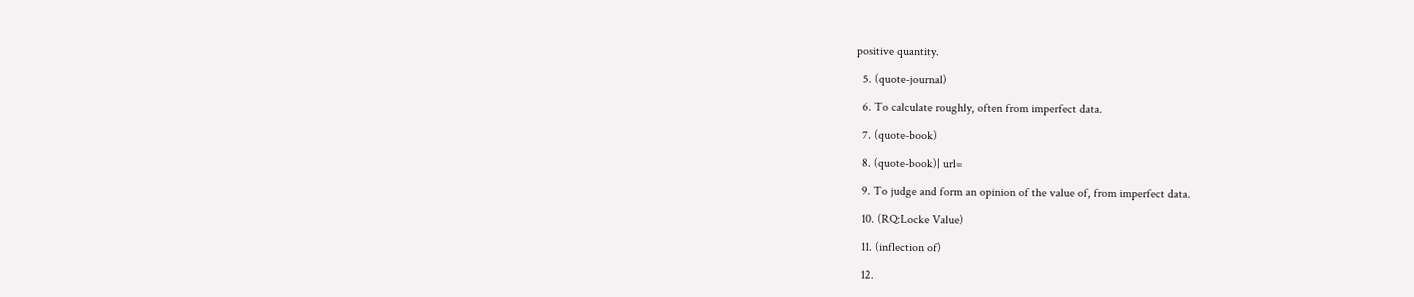positive quantity.

  5. (quote-journal)

  6. To calculate roughly, often from imperfect data.

  7. (quote-book)

  8. (quote-book)| url=

  9. To judge and form an opinion of the value of, from imperfect data.

  10. (RQ:Locke Value)

  11. (inflection of)

  12.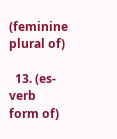(feminine plural of)

  13. (es-verb form of)